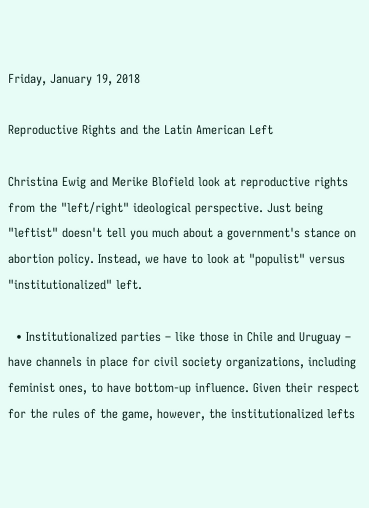Friday, January 19, 2018

Reproductive Rights and the Latin American Left

Christina Ewig and Merike Blofield look at reproductive rights from the "left/right" ideological perspective. Just being "leftist" doesn't tell you much about a government's stance on abortion policy. Instead, we have to look at "populist" versus "institutionalized" left.

  • Institutionalized parties – like those in Chile and Uruguay – have channels in place for civil society organizations, including feminist ones, to have bottom-up influence. Given their respect for the rules of the game, however, the institutionalized lefts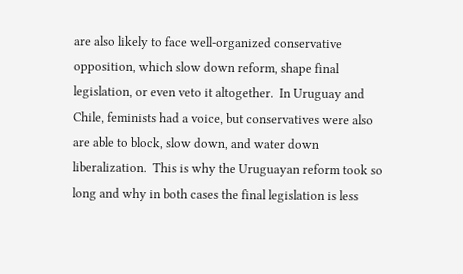are also likely to face well-organized conservative opposition, which slow down reform, shape final legislation, or even veto it altogether.  In Uruguay and Chile, feminists had a voice, but conservatives were also are able to block, slow down, and water down liberalization.  This is why the Uruguayan reform took so long and why in both cases the final legislation is less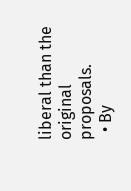liberal than the original proposals.
  • By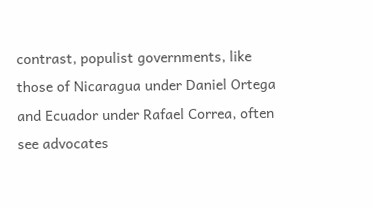contrast, populist governments, like those of Nicaragua under Daniel Ortega and Ecuador under Rafael Correa, often see advocates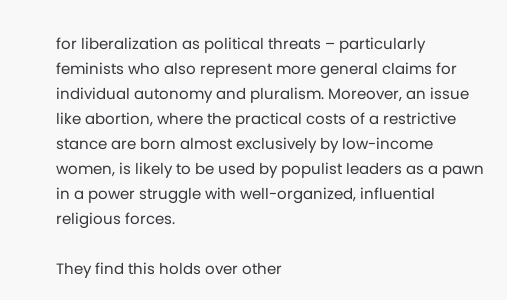for liberalization as political threats – particularly feminists who also represent more general claims for individual autonomy and pluralism. Moreover, an issue like abortion, where the practical costs of a restrictive stance are born almost exclusively by low-income women, is likely to be used by populist leaders as a pawn in a power struggle with well-organized, influential religious forces.

They find this holds over other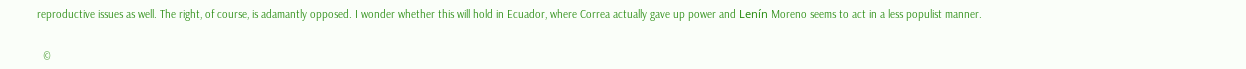reproductive issues as well. The right, of course, is adamantly opposed. I wonder whether this will hold in Ecuador, where Correa actually gave up power and Lenín Moreno seems to act in a less populist manner.


  ©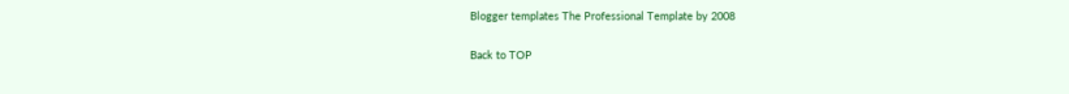Blogger templates The Professional Template by 2008

Back to TOP